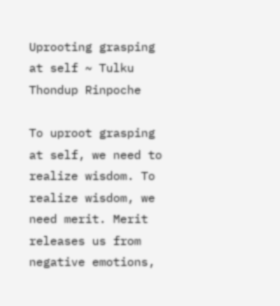Uprooting grasping at self ~ Tulku Thondup Rinpoche

To uproot grasping at self, we need to realize wisdom. To realize wisdom, we need merit. Merit releases us from negative emotions,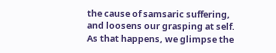the cause of samsaric suffering, and loosens our grasping at self. As that happens, we glimpse the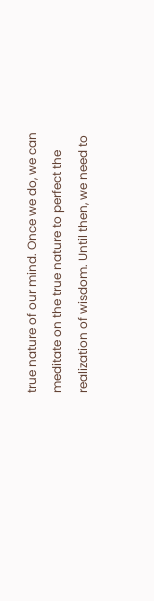true nature of our mind. Once we do, we can meditate on the true nature to perfect the realization of wisdom. Until then, we need to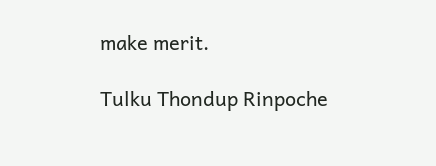make merit.

Tulku Thondup Rinpoche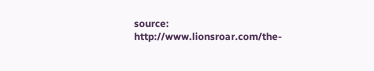source: http://www.lionsroar.com/the-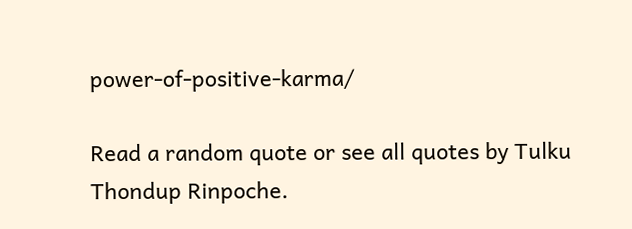power-of-positive-karma/

Read a random quote or see all quotes by Tulku Thondup Rinpoche.